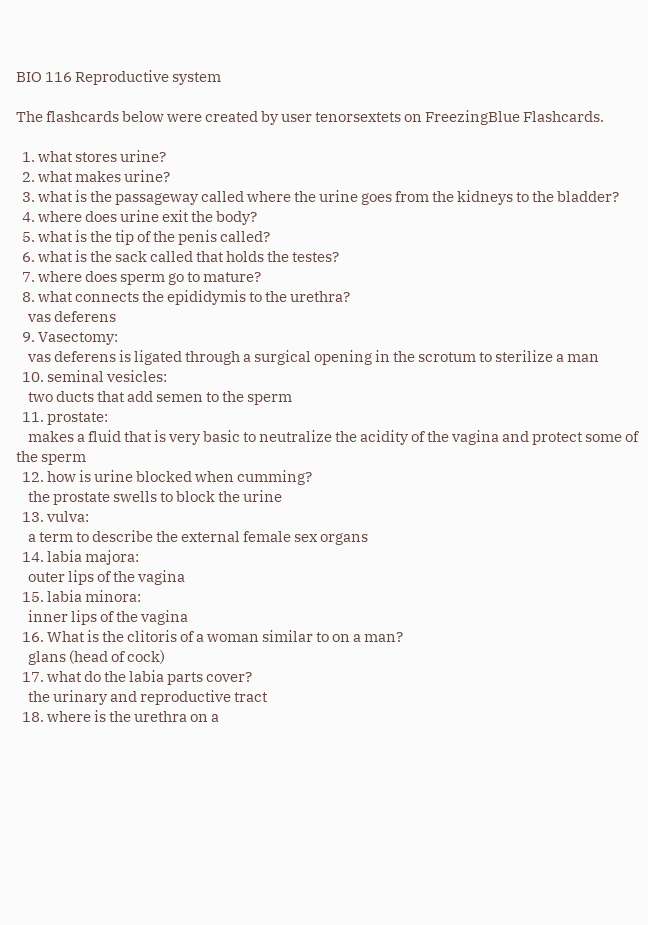BIO 116 Reproductive system

The flashcards below were created by user tenorsextets on FreezingBlue Flashcards.

  1. what stores urine?
  2. what makes urine?
  3. what is the passageway called where the urine goes from the kidneys to the bladder?
  4. where does urine exit the body?
  5. what is the tip of the penis called?
  6. what is the sack called that holds the testes?
  7. where does sperm go to mature?
  8. what connects the epididymis to the urethra?
    vas deferens
  9. Vasectomy:
    vas deferens is ligated through a surgical opening in the scrotum to sterilize a man
  10. seminal vesicles:
    two ducts that add semen to the sperm
  11. prostate:
    makes a fluid that is very basic to neutralize the acidity of the vagina and protect some of the sperm
  12. how is urine blocked when cumming?
    the prostate swells to block the urine
  13. vulva:
    a term to describe the external female sex organs
  14. labia majora:
    outer lips of the vagina
  15. labia minora:
    inner lips of the vagina
  16. What is the clitoris of a woman similar to on a man?
    glans (head of cock)
  17. what do the labia parts cover?
    the urinary and reproductive tract
  18. where is the urethra on a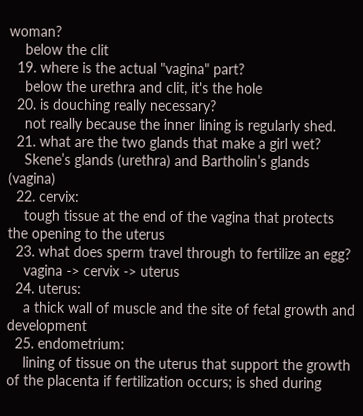woman?
    below the clit
  19. where is the actual "vagina" part?
    below the urethra and clit, it's the hole
  20. is douching really necessary?
    not really because the inner lining is regularly shed.
  21. what are the two glands that make a girl wet?
    Skene’s glands (urethra) and Bartholin’s glands (vagina)
  22. cervix:
    tough tissue at the end of the vagina that protects the opening to the uterus
  23. what does sperm travel through to fertilize an egg?
    vagina -> cervix -> uterus
  24. uterus:
    a thick wall of muscle and the site of fetal growth and development
  25. endometrium:
    lining of tissue on the uterus that support the growth of the placenta if fertilization occurs; is shed during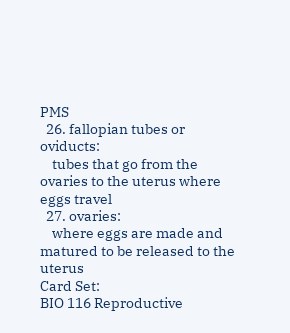PMS
  26. fallopian tubes or oviducts:
    tubes that go from the ovaries to the uterus where eggs travel
  27. ovaries:
    where eggs are made and matured to be released to the uterus
Card Set:
BIO 116 Reproductive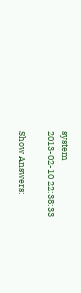system
2013-02-10 22:38:33

Show Answers: